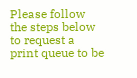Please follow the steps below to request a print queue to be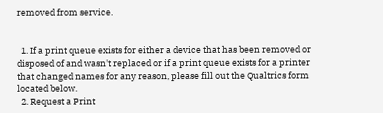removed from service.


  1. If a print queue exists for either a device that has been removed or disposed of and wasn't replaced or if a print queue exists for a printer that changed names for any reason, please fill out the Qualtrics form located below.
  2. Request a Print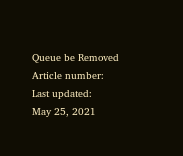Queue be Removed
Article number:
Last updated:
May 25, 2021